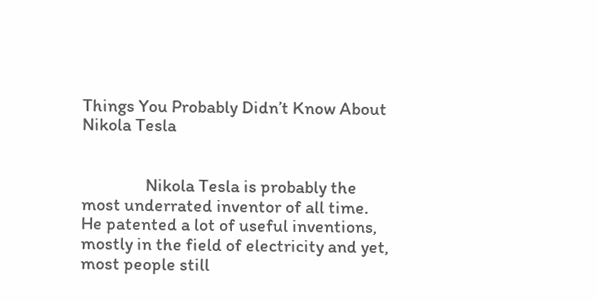Things You Probably Didn’t Know About Nikola Tesla


                Nikola Tesla is probably the most underrated inventor of all time. He patented a lot of useful inventions, mostly in the field of electricity and yet, most people still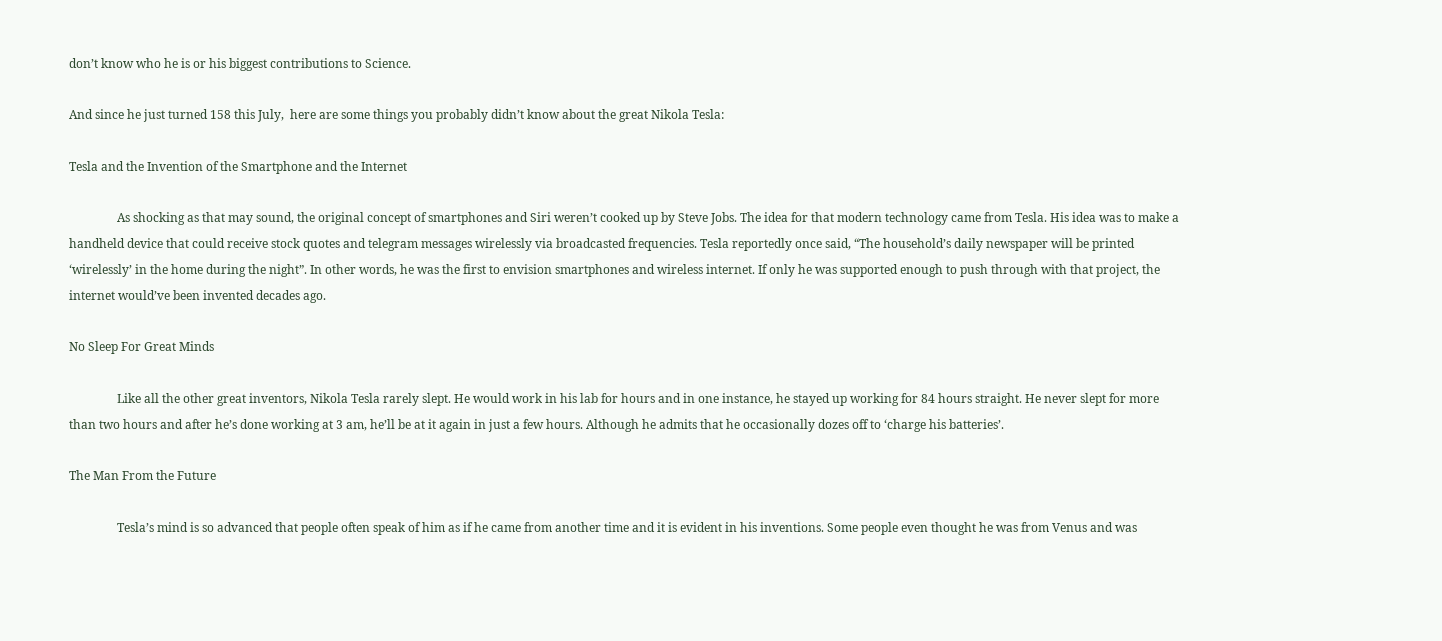don’t know who he is or his biggest contributions to Science.

And since he just turned 158 this July,  here are some things you probably didn’t know about the great Nikola Tesla:

Tesla and the Invention of the Smartphone and the Internet

                As shocking as that may sound, the original concept of smartphones and Siri weren’t cooked up by Steve Jobs. The idea for that modern technology came from Tesla. His idea was to make a handheld device that could receive stock quotes and telegram messages wirelessly via broadcasted frequencies. Tesla reportedly once said, “The household’s daily newspaper will be printed ‘wirelessly’ in the home during the night”. In other words, he was the first to envision smartphones and wireless internet. If only he was supported enough to push through with that project, the internet would’ve been invented decades ago.

No Sleep For Great Minds

                Like all the other great inventors, Nikola Tesla rarely slept. He would work in his lab for hours and in one instance, he stayed up working for 84 hours straight. He never slept for more than two hours and after he’s done working at 3 am, he’ll be at it again in just a few hours. Although he admits that he occasionally dozes off to ‘charge his batteries’.

The Man From the Future

                Tesla’s mind is so advanced that people often speak of him as if he came from another time and it is evident in his inventions. Some people even thought he was from Venus and was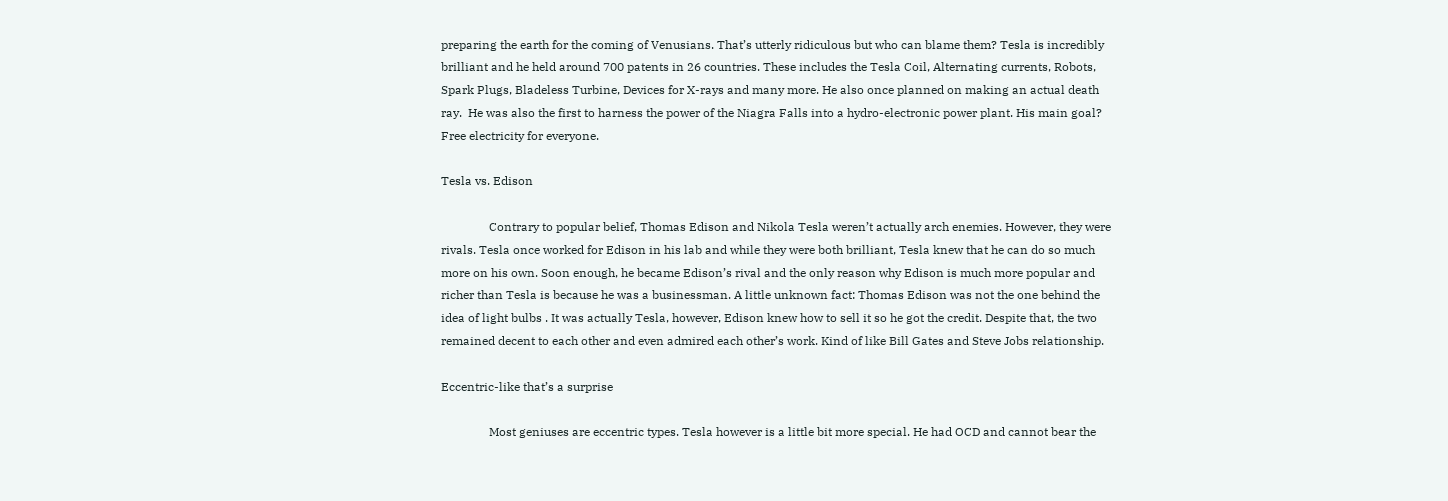preparing the earth for the coming of Venusians. That’s utterly ridiculous but who can blame them? Tesla is incredibly brilliant and he held around 700 patents in 26 countries. These includes the Tesla Coil, Alternating currents, Robots, Spark Plugs, Bladeless Turbine, Devices for X-rays and many more. He also once planned on making an actual death ray.  He was also the first to harness the power of the Niagra Falls into a hydro-electronic power plant. His main goal? Free electricity for everyone.

Tesla vs. Edison

                Contrary to popular belief, Thomas Edison and Nikola Tesla weren’t actually arch enemies. However, they were rivals. Tesla once worked for Edison in his lab and while they were both brilliant, Tesla knew that he can do so much more on his own. Soon enough, he became Edison’s rival and the only reason why Edison is much more popular and richer than Tesla is because he was a businessman. A little unknown fact: Thomas Edison was not the one behind the idea of light bulbs . It was actually Tesla, however, Edison knew how to sell it so he got the credit. Despite that, the two remained decent to each other and even admired each other’s work. Kind of like Bill Gates and Steve Jobs relationship.

Eccentric-like that’s a surprise

                Most geniuses are eccentric types. Tesla however is a little bit more special. He had OCD and cannot bear the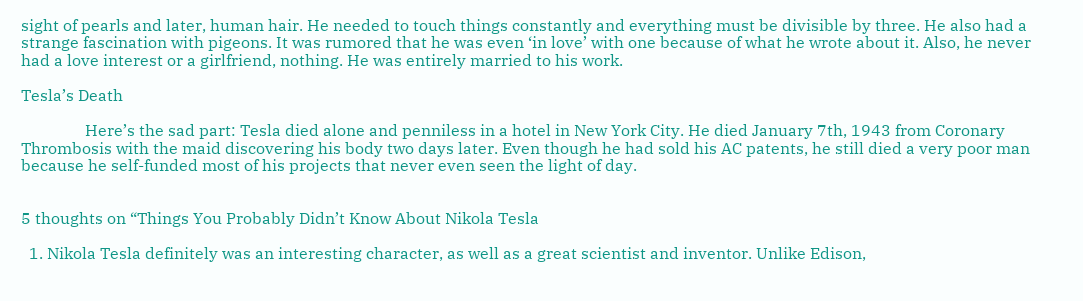sight of pearls and later, human hair. He needed to touch things constantly and everything must be divisible by three. He also had a strange fascination with pigeons. It was rumored that he was even ‘in love’ with one because of what he wrote about it. Also, he never had a love interest or a girlfriend, nothing. He was entirely married to his work.

Tesla’s Death

                Here’s the sad part: Tesla died alone and penniless in a hotel in New York City. He died January 7th, 1943 from Coronary Thrombosis with the maid discovering his body two days later. Even though he had sold his AC patents, he still died a very poor man because he self-funded most of his projects that never even seen the light of day.


5 thoughts on “Things You Probably Didn’t Know About Nikola Tesla

  1. Nikola Tesla definitely was an interesting character, as well as a great scientist and inventor. Unlike Edison,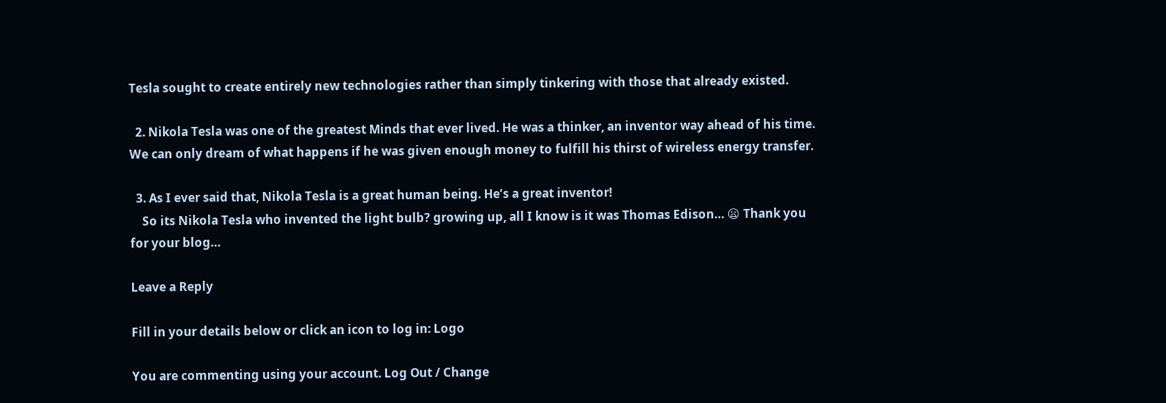Tesla sought to create entirely new technologies rather than simply tinkering with those that already existed.

  2. Nikola Tesla was one of the greatest Minds that ever lived. He was a thinker, an inventor way ahead of his time. We can only dream of what happens if he was given enough money to fulfill his thirst of wireless energy transfer.

  3. As I ever said that, Nikola Tesla is a great human being. He’s a great inventor!
    So its Nikola Tesla who invented the light bulb? growing up, all I know is it was Thomas Edison… 😦 Thank you for your blog…

Leave a Reply

Fill in your details below or click an icon to log in: Logo

You are commenting using your account. Log Out / Change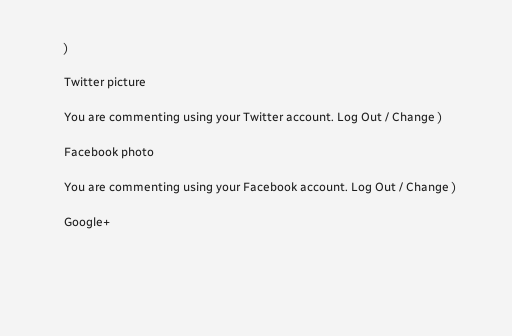)

Twitter picture

You are commenting using your Twitter account. Log Out / Change )

Facebook photo

You are commenting using your Facebook account. Log Out / Change )

Google+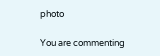photo

You are commenting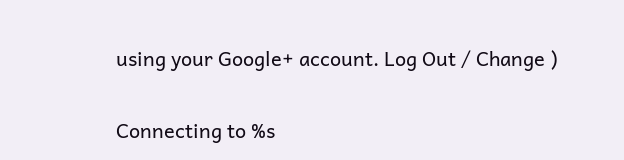using your Google+ account. Log Out / Change )

Connecting to %s